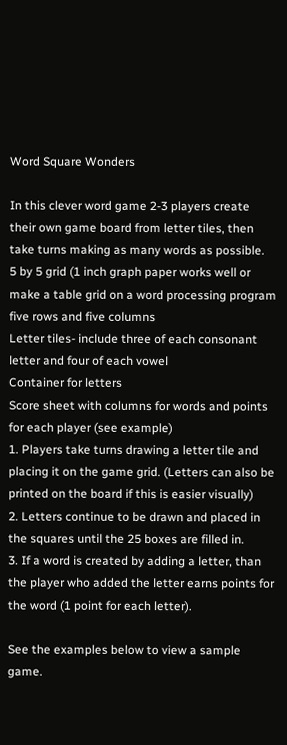Word Square Wonders

In this clever word game 2-3 players create their own game board from letter tiles, then take turns making as many words as possible.
5 by 5 grid (1 inch graph paper works well or make a table grid on a word processing program five rows and five columns
Letter tiles- include three of each consonant letter and four of each vowel
Container for letters
Score sheet with columns for words and points for each player (see example)
1. Players take turns drawing a letter tile and placing it on the game grid. (Letters can also be printed on the board if this is easier visually)
2. Letters continue to be drawn and placed in the squares until the 25 boxes are filled in.
3. If a word is created by adding a letter, than the player who added the letter earns points for the word (1 point for each letter).

See the examples below to view a sample game.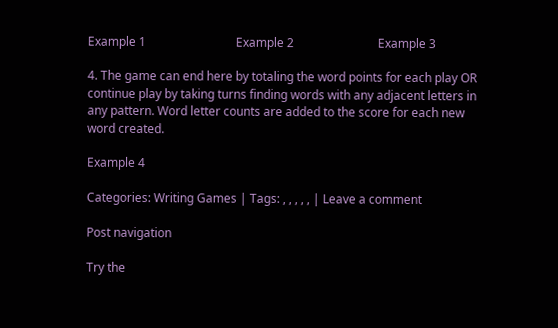Example 1                              Example 2                            Example 3

4. The game can end here by totaling the word points for each play OR continue play by taking turns finding words with any adjacent letters in any pattern. Word letter counts are added to the score for each new word created.

Example 4

Categories: Writing Games | Tags: , , , , , | Leave a comment

Post navigation

Try the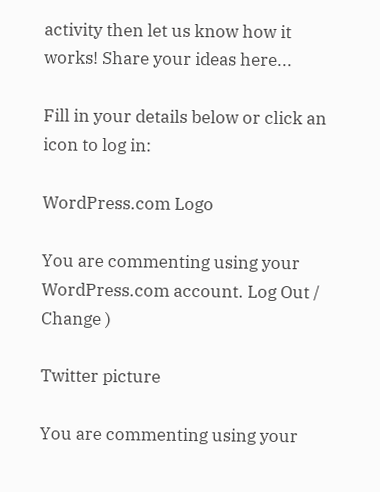activity then let us know how it works! Share your ideas here...

Fill in your details below or click an icon to log in:

WordPress.com Logo

You are commenting using your WordPress.com account. Log Out / Change )

Twitter picture

You are commenting using your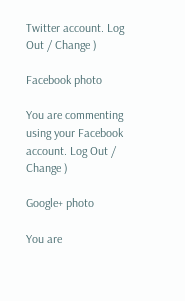Twitter account. Log Out / Change )

Facebook photo

You are commenting using your Facebook account. Log Out / Change )

Google+ photo

You are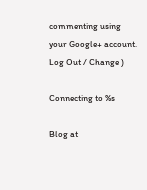commenting using your Google+ account. Log Out / Change )

Connecting to %s

Blog at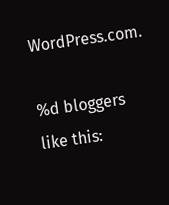WordPress.com.

%d bloggers like this: